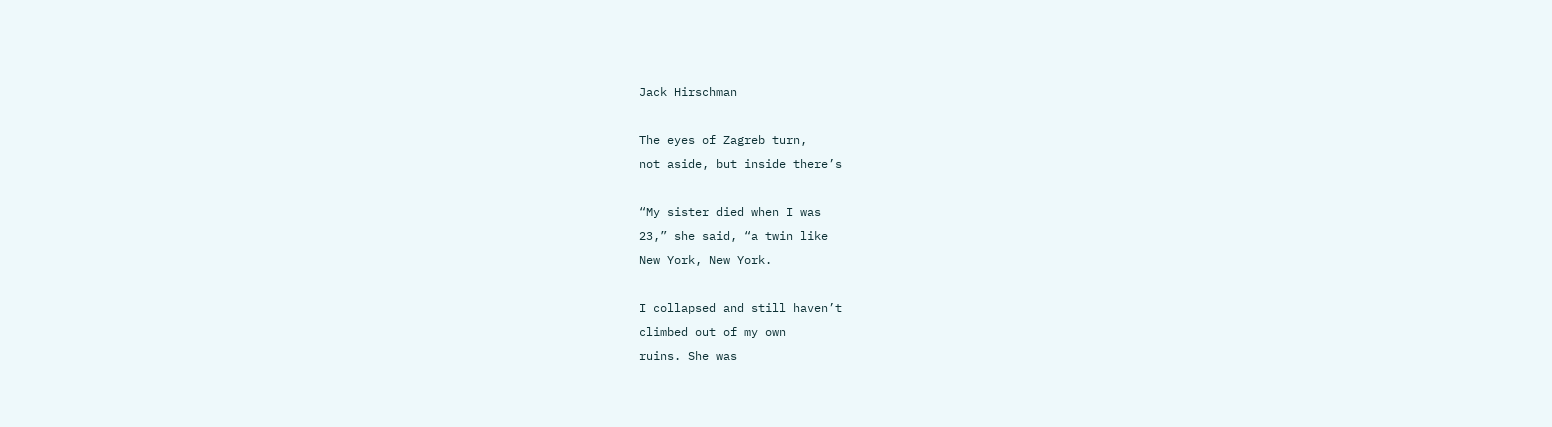Jack Hirschman

The eyes of Zagreb turn,
not aside, but inside there’s

“My sister died when I was
23,” she said, “a twin like
New York, New York.

I collapsed and still haven’t
climbed out of my own
ruins. She was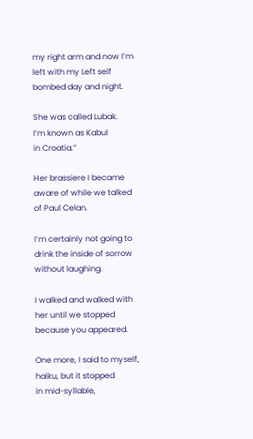my right arm and now I’m
left with my Left self
bombed day and night.

She was called Lubak.
I’m known as Kabul
in Croatia.”

Her brassiere I became
aware of while we talked
of Paul Celan.

I’m certainly not going to
drink the inside of sorrow
without laughing.

I walked and walked with
her until we stopped
because you appeared.

One more, I said to myself,
haiku, but it stopped
in mid-syllable,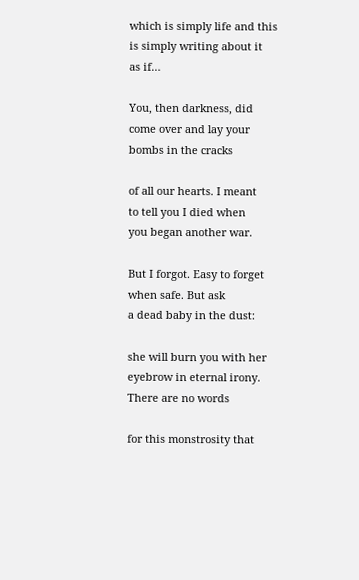which is simply life and this
is simply writing about it
as if…

You, then darkness, did
come over and lay your
bombs in the cracks

of all our hearts. I meant
to tell you I died when
you began another war.

But I forgot. Easy to forget
when safe. But ask
a dead baby in the dust:

she will burn you with her
eyebrow in eternal irony.
There are no words

for this monstrosity that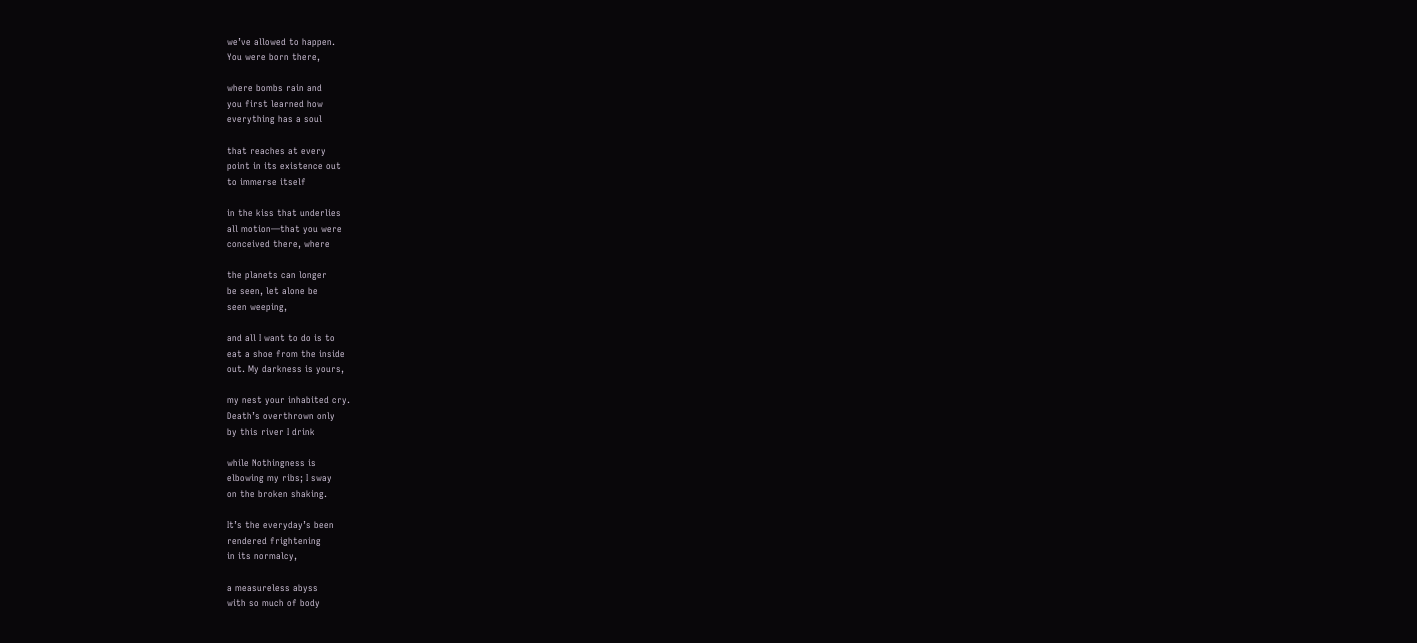we’ve allowed to happen.
You were born there,

where bombs rain and
you first learned how
everything has a soul

that reaches at every
point in its existence out
to immerse itself

in the kiss that underlies
all motion—that you were
conceived there, where

the planets can longer
be seen, let alone be
seen weeping,

and all I want to do is to
eat a shoe from the inside
out. My darkness is yours,

my nest your inhabited cry.
Death’s overthrown only
by this river I drink

while Nothingness is
elbowing my ribs; I sway
on the broken shaking.

It’s the everyday’s been
rendered frightening
in its normalcy,

a measureless abyss
with so much of body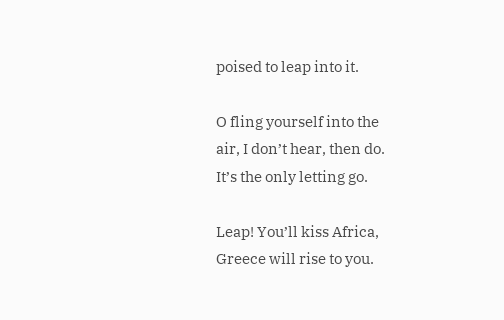poised to leap into it.

O fling yourself into the
air, I don’t hear, then do.
It’s the only letting go.

Leap! You’ll kiss Africa,
Greece will rise to you.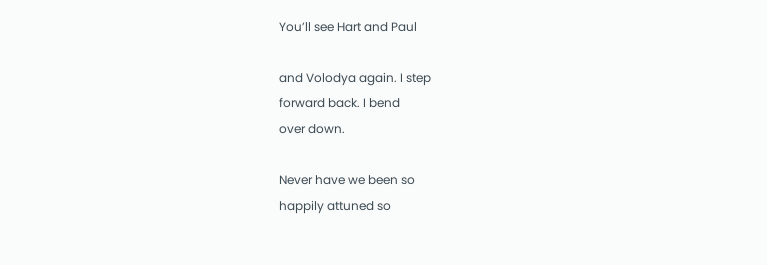You’ll see Hart and Paul

and Volodya again. I step
forward back. I bend
over down.

Never have we been so
happily attuned so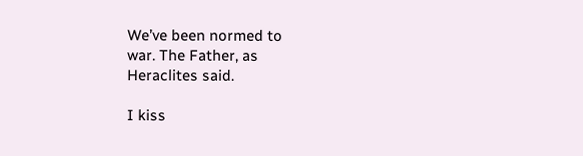We’ve been normed to
war. The Father, as
Heraclites said.

I kiss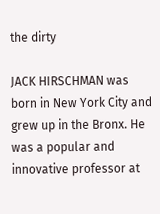the dirty

JACK HIRSCHMAN was born in New York City and grew up in the Bronx. He was a popular and innovative professor at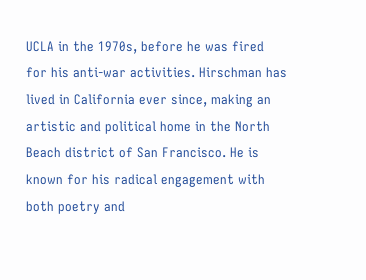UCLA in the 1970s, before he was fired for his anti-war activities. Hirschman has lived in California ever since, making an artistic and political home in the North Beach district of San Francisco. He is known for his radical engagement with both poetry and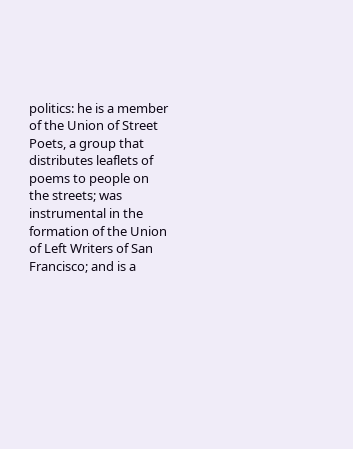politics: he is a member of the Union of Street Poets, a group that distributes leaflets of poems to people on the streets; was instrumental in the formation of the Union of Left Writers of San Francisco; and is a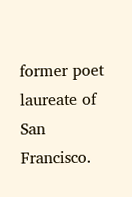former poet laureate of San Francisco.